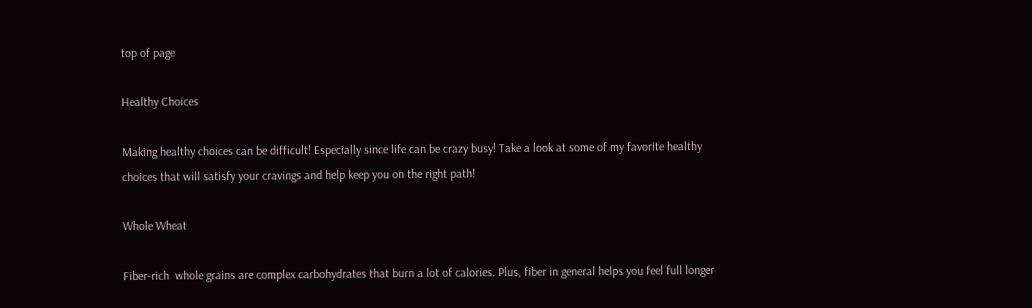top of page

Healthy Choices

Making healthy choices can be difficult! Especially since life can be crazy busy! Take a look at some of my favorite healthy choices that will satisfy your cravings and help keep you on the right path!

Whole Wheat

Fiber-rich  whole grains are complex carbohydrates that burn a lot of calories. Plus, fiber in general helps you feel full longer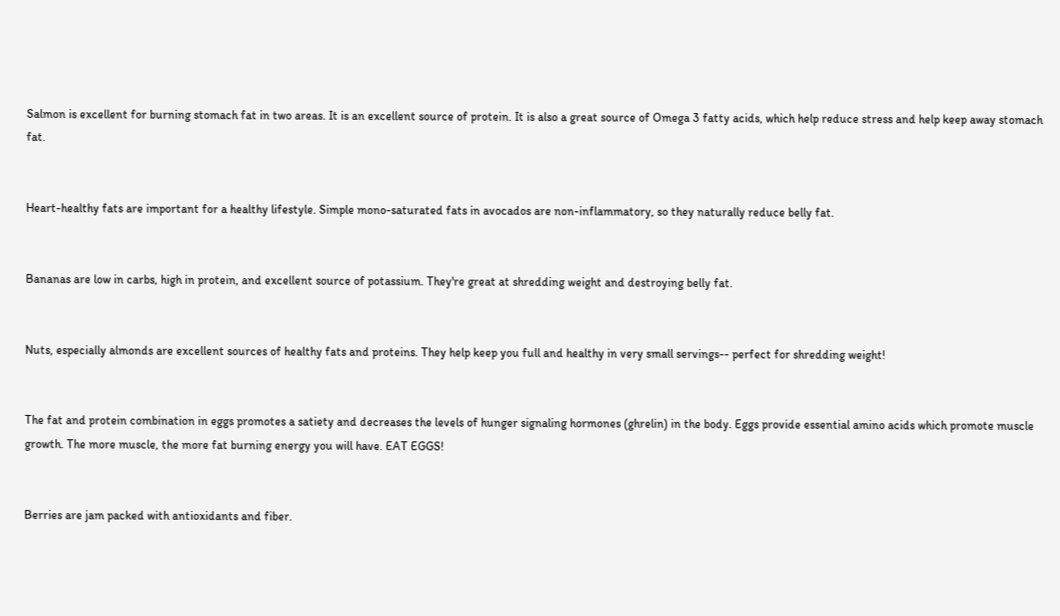Salmon is excellent for burning stomach fat in two areas. It is an excellent source of protein. It is also a great source of Omega 3 fatty acids, which help reduce stress and help keep away stomach fat.


Heart-healthy fats are important for a healthy lifestyle. Simple mono-saturated fats in avocados are non-inflammatory, so they naturally reduce belly fat.


Bananas are low in carbs, high in protein, and excellent source of potassium. They're great at shredding weight and destroying belly fat.


Nuts, especially almonds are excellent sources of healthy fats and proteins. They help keep you full and healthy in very small servings-- perfect for shredding weight!


The fat and protein combination in eggs promotes a satiety and decreases the levels of hunger signaling hormones (ghrelin) in the body. Eggs provide essential amino acids which promote muscle growth. The more muscle, the more fat burning energy you will have. EAT EGGS!


Berries are jam packed with antioxidants and fiber.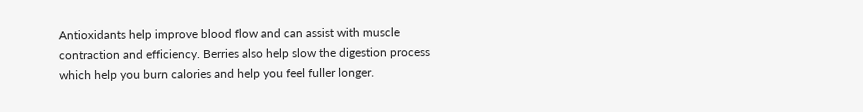Antioxidants help improve blood flow and can assist with muscle contraction and efficiency. Berries also help slow the digestion process which help you burn calories and help you feel fuller longer.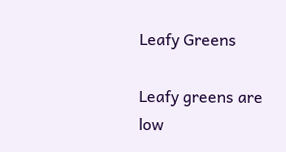Leafy Greens

Leafy greens are low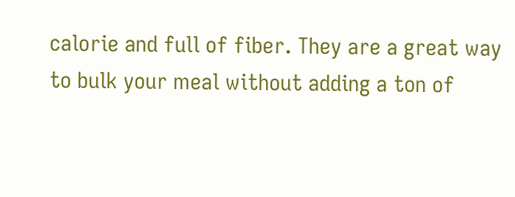calorie and full of fiber. They are a great way to bulk your meal without adding a ton of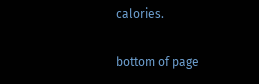calories.

bottom of page